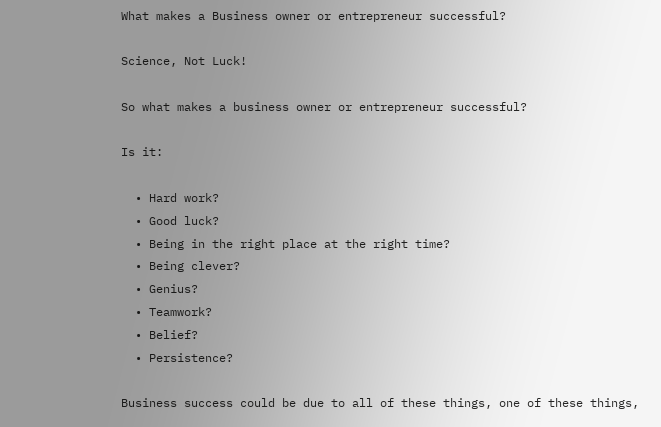What makes a Business owner or entrepreneur successful?

Science, Not Luck!

So what makes a business owner or entrepreneur successful?

Is it:

  • Hard work?
  • Good luck?
  • Being in the right place at the right time?
  • Being clever?
  • Genius?
  • Teamwork?
  • Belief?
  • Persistence?

Business success could be due to all of these things, one of these things,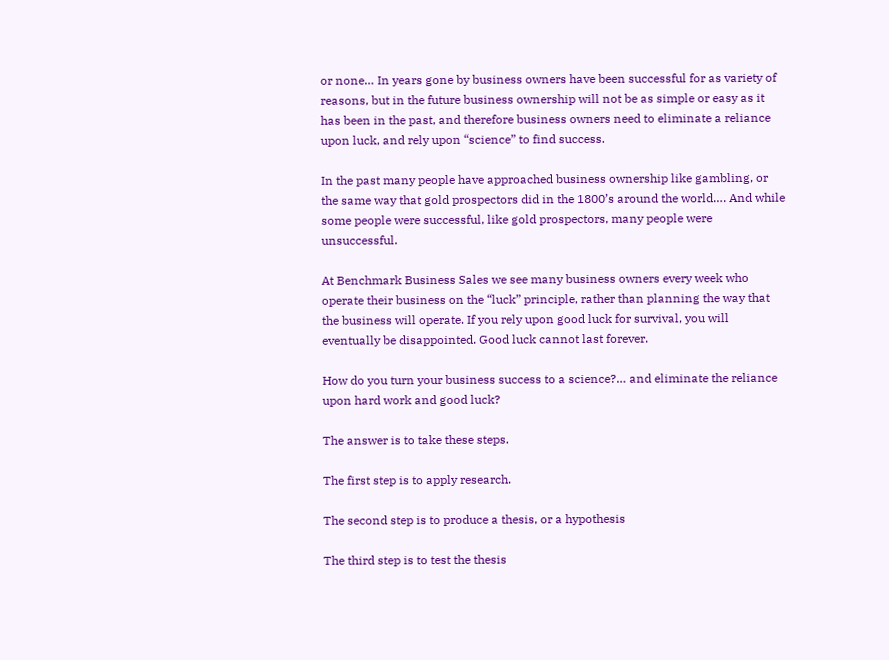or none… In years gone by business owners have been successful for as variety of reasons, but in the future business ownership will not be as simple or easy as it has been in the past, and therefore business owners need to eliminate a reliance upon luck, and rely upon “science” to find success.

In the past many people have approached business ownership like gambling, or the same way that gold prospectors did in the 1800’s around the world…. And while some people were successful, like gold prospectors, many people were unsuccessful.

At Benchmark Business Sales we see many business owners every week who operate their business on the “luck” principle, rather than planning the way that the business will operate. If you rely upon good luck for survival, you will eventually be disappointed. Good luck cannot last forever.

How do you turn your business success to a science?… and eliminate the reliance upon hard work and good luck?

The answer is to take these steps.

The first step is to apply research.

The second step is to produce a thesis, or a hypothesis

The third step is to test the thesis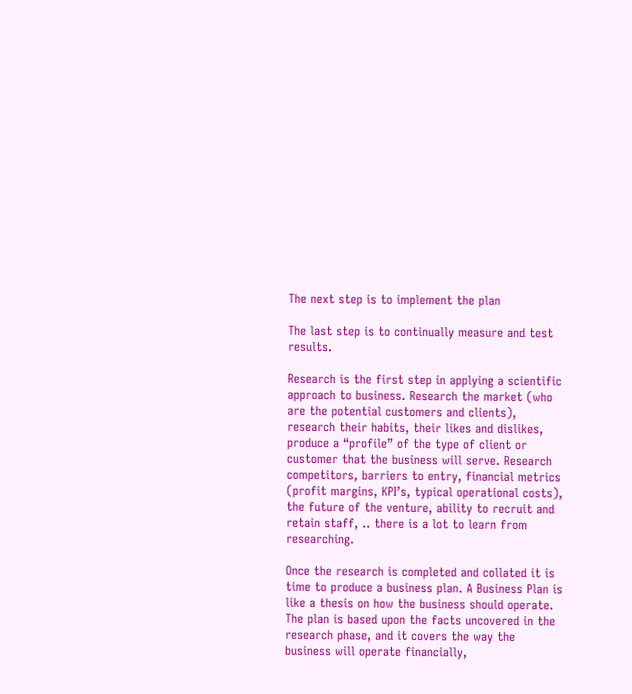The next step is to implement the plan

The last step is to continually measure and test results.

Research is the first step in applying a scientific approach to business. Research the market (who are the potential customers and clients), research their habits, their likes and dislikes, produce a “profile” of the type of client or customer that the business will serve. Research competitors, barriers to entry, financial metrics (profit margins, KPI’s, typical operational costs), the future of the venture, ability to recruit and retain staff, .. there is a lot to learn from researching.

Once the research is completed and collated it is time to produce a business plan. A Business Plan is like a thesis on how the business should operate. The plan is based upon the facts uncovered in the research phase, and it covers the way the business will operate financially,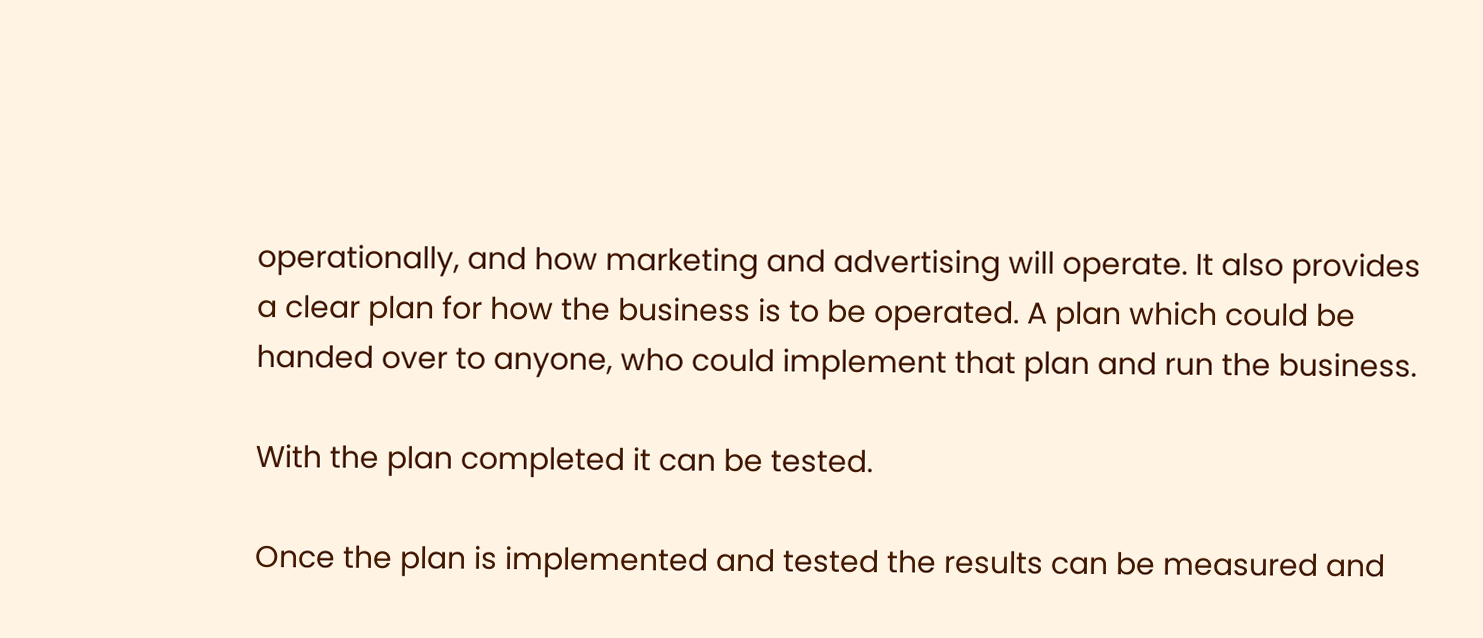operationally, and how marketing and advertising will operate. It also provides a clear plan for how the business is to be operated. A plan which could be handed over to anyone, who could implement that plan and run the business.

With the plan completed it can be tested.

Once the plan is implemented and tested the results can be measured and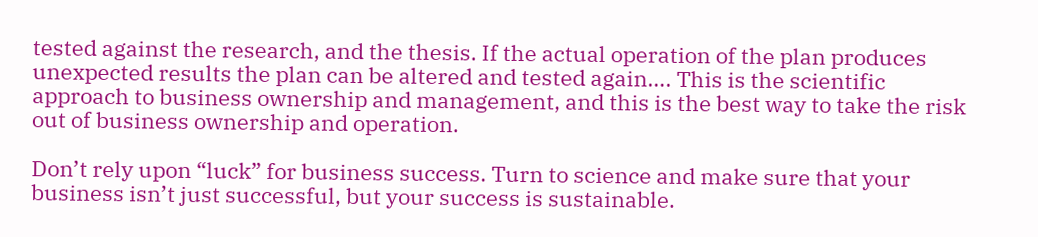tested against the research, and the thesis. If the actual operation of the plan produces unexpected results the plan can be altered and tested again…. This is the scientific approach to business ownership and management, and this is the best way to take the risk out of business ownership and operation.

Don’t rely upon “luck” for business success. Turn to science and make sure that your business isn’t just successful, but your success is sustainable.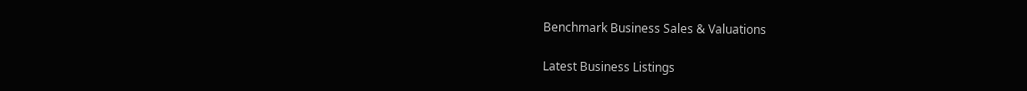Benchmark Business Sales & Valuations

Latest Business Listings